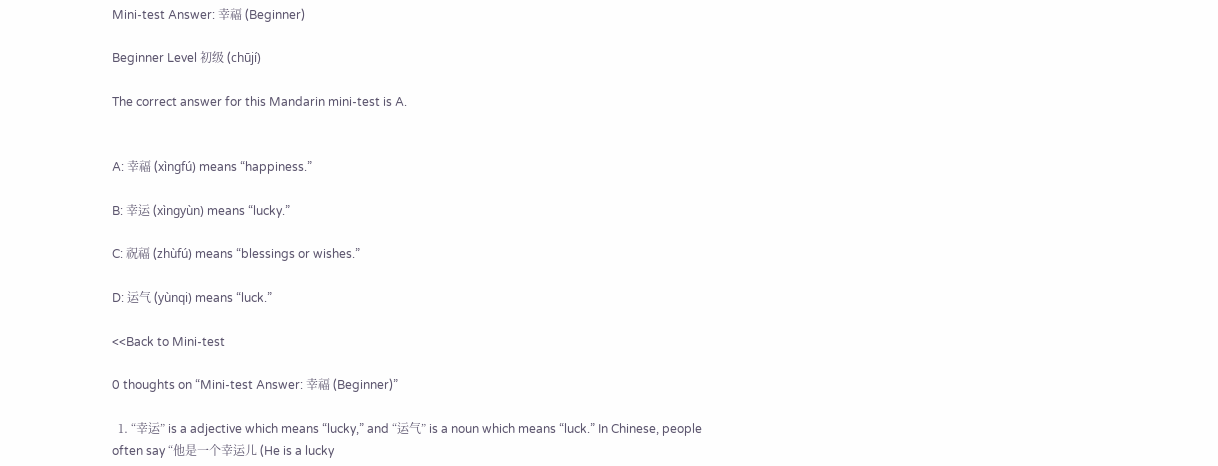Mini-test Answer: 幸福 (Beginner)

Beginner Level 初级 (chūjí)

The correct answer for this Mandarin mini-test is A.


A: 幸福 (xìngfú) means “happiness.”

B: 幸运 (xìngyùn) means “lucky.”

C: 祝福 (zhùfú) means “blessings or wishes.”

D: 运气 (yùnqi) means “luck.”

<<Back to Mini-test

0 thoughts on “Mini-test Answer: 幸福 (Beginner)”

  1. “幸运” is a adjective which means “lucky,” and “运气” is a noun which means “luck.” In Chinese, people often say “他是一个幸运儿 (He is a lucky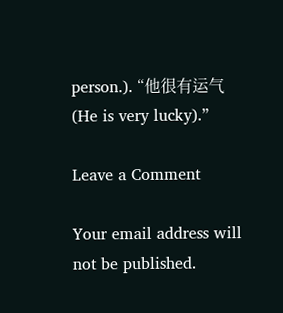person.). “他很有运气 (He is very lucky).”

Leave a Comment

Your email address will not be published.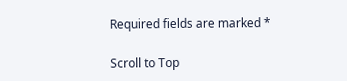Required fields are marked *

Scroll to Top